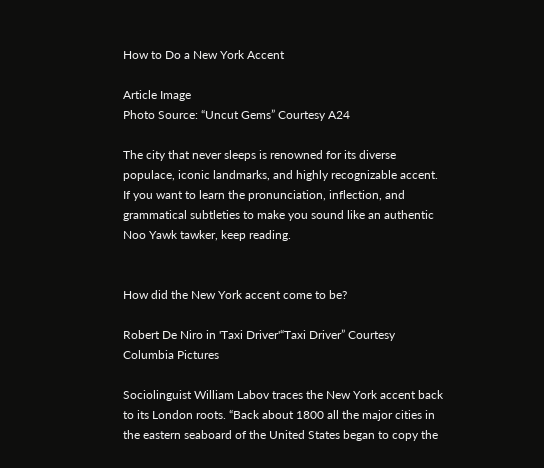How to Do a New York Accent

Article Image
Photo Source: “Uncut Gems” Courtesy A24

The city that never sleeps is renowned for its diverse populace, iconic landmarks, and highly recognizable accent. If you want to learn the pronunciation, inflection, and grammatical subtleties to make you sound like an authentic Noo Yawk tawker, keep reading.


How did the New York accent come to be?

Robert De Niro in 'Taxi Driver'“Taxi Driver” Courtesy Columbia Pictures

Sociolinguist William Labov traces the New York accent back to its London roots. “Back about 1800 all the major cities in the eastern seaboard of the United States began to copy the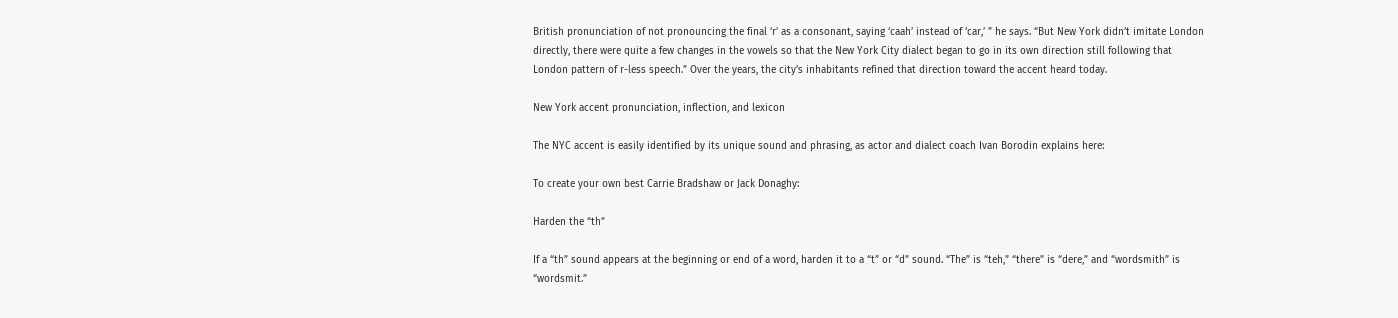British pronunciation of not pronouncing the final ‘r’ as a consonant, saying ‘caah’ instead of ‘car,’ ” he says. “But New York didn’t imitate London directly, there were quite a few changes in the vowels so that the New York City dialect began to go in its own direction still following that London pattern of r-less speech.” Over the years, the city’s inhabitants refined that direction toward the accent heard today.

New York accent pronunciation, inflection, and lexicon

The NYC accent is easily identified by its unique sound and phrasing, as actor and dialect coach Ivan Borodin explains here:

To create your own best Carrie Bradshaw or Jack Donaghy:

Harden the “th”

If a “th” sound appears at the beginning or end of a word, harden it to a “t” or “d” sound. “The” is “teh,” “there” is “dere,” and “wordsmith” is “wordsmit.”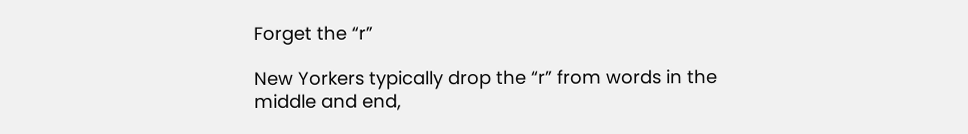Forget the “r”

New Yorkers typically drop the “r” from words in the middle and end,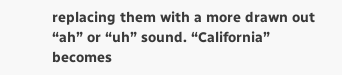replacing them with a more drawn out “ah” or “uh” sound. “California” becomes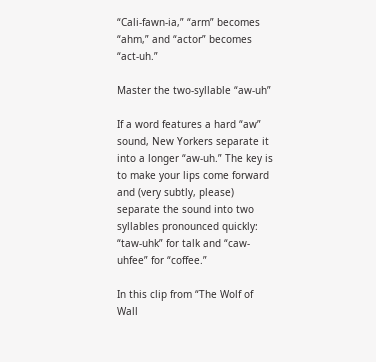“Cali-fawn-ia,” “arm” becomes “ahm,” and “actor” becomes “act-uh.”

Master the two-syllable “aw-uh”

If a word features a hard “aw” sound, New Yorkers separate it into a longer “aw-uh.” The key is to make your lips come forward and (very subtly, please) separate the sound into two syllables pronounced quickly: “taw-uhk” for talk and “caw-uhfee” for “coffee.”

In this clip from “The Wolf of Wall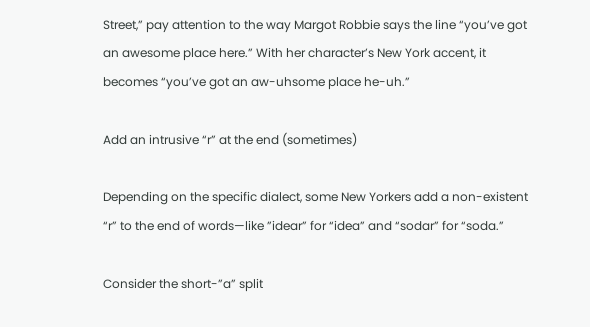Street,” pay attention to the way Margot Robbie says the line “you’ve got an awesome place here.” With her character’s New York accent, it becomes “you’ve got an aw-uhsome place he-uh.”

Add an intrusive “r” at the end (sometimes)

Depending on the specific dialect, some New Yorkers add a non-existent “r” to the end of words—like ”idear” for “idea” and “sodar” for “soda.”

Consider the short-”a” split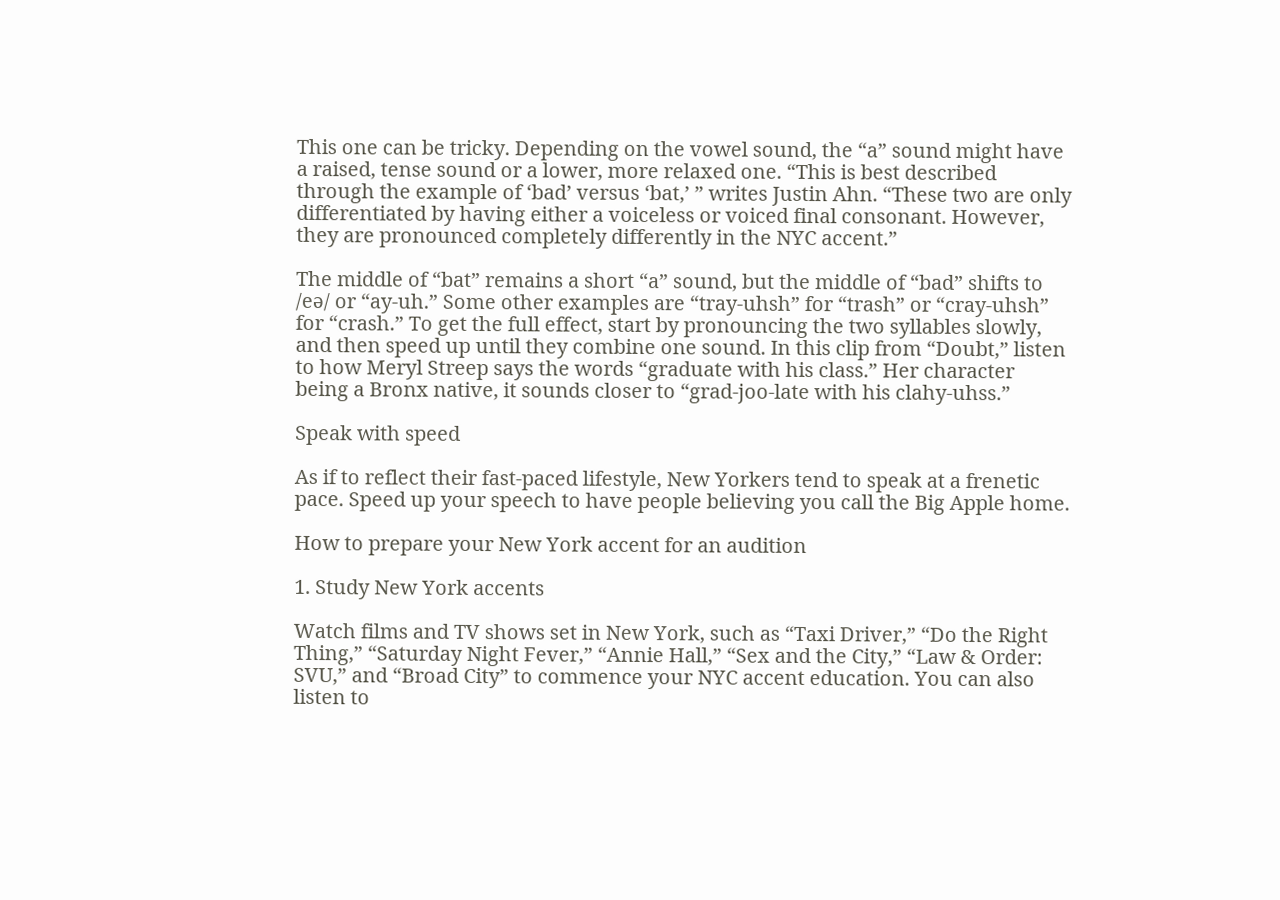This one can be tricky. Depending on the vowel sound, the “a” sound might have a raised, tense sound or a lower, more relaxed one. “This is best described through the example of ‘bad’ versus ‘bat,’ ” writes Justin Ahn. “These two are only differentiated by having either a voiceless or voiced final consonant. However, they are pronounced completely differently in the NYC accent.”

The middle of “bat” remains a short “a” sound, but the middle of “bad” shifts to /eə/ or “ay-uh.” Some other examples are “tray-uhsh” for “trash” or “cray-uhsh” for “crash.” To get the full effect, start by pronouncing the two syllables slowly, and then speed up until they combine one sound. In this clip from “Doubt,” listen to how Meryl Streep says the words “graduate with his class.” Her character being a Bronx native, it sounds closer to “grad-joo-late with his clahy-uhss.”

Speak with speed

As if to reflect their fast-paced lifestyle, New Yorkers tend to speak at a frenetic pace. Speed up your speech to have people believing you call the Big Apple home.

How to prepare your New York accent for an audition

1. Study New York accents

Watch films and TV shows set in New York, such as “Taxi Driver,” “Do the Right Thing,” “Saturday Night Fever,” “Annie Hall,” “Sex and the City,” “Law & Order: SVU,” and “Broad City” to commence your NYC accent education. You can also listen to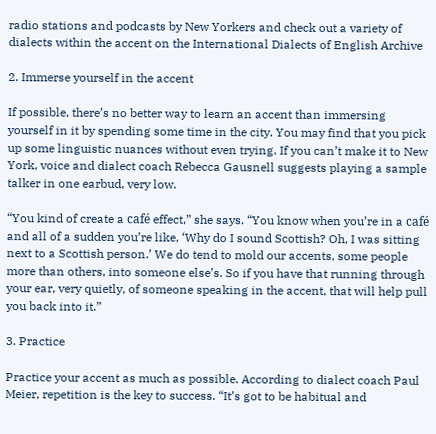radio stations and podcasts by New Yorkers and check out a variety of dialects within the accent on the International Dialects of English Archive

2. Immerse yourself in the accent

If possible, there’s no better way to learn an accent than immersing yourself in it by spending some time in the city. You may find that you pick up some linguistic nuances without even trying. If you can’t make it to New York, voice and dialect coach Rebecca Gausnell suggests playing a sample talker in one earbud, very low.

“You kind of create a café effect,” she says. “You know when you’re in a café and all of a sudden you’re like, ‘Why do I sound Scottish? Oh, I was sitting next to a Scottish person.’ We do tend to mold our accents, some people more than others, into someone else’s. So if you have that running through your ear, very quietly, of someone speaking in the accent, that will help pull you back into it.”

3. Practice

Practice your accent as much as possible. According to dialect coach Paul Meier, repetition is the key to success. “It’s got to be habitual and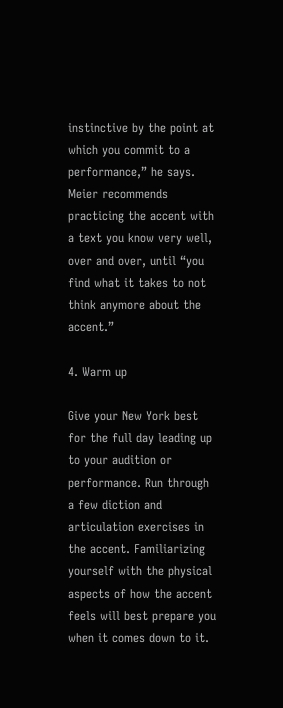instinctive by the point at which you commit to a performance,” he says. Meier recommends practicing the accent with a text you know very well, over and over, until “you find what it takes to not think anymore about the accent.”

4. Warm up

Give your New York best for the full day leading up to your audition or performance. Run through a few diction and articulation exercises in the accent. Familiarizing yourself with the physical aspects of how the accent feels will best prepare you when it comes down to it.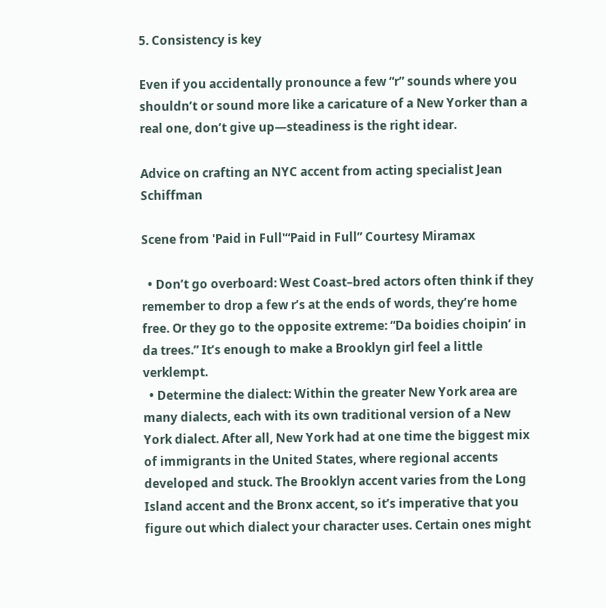5. Consistency is key

Even if you accidentally pronounce a few “r” sounds where you shouldn’t or sound more like a caricature of a New Yorker than a real one, don’t give up—steadiness is the right idear.

Advice on crafting an NYC accent from acting specialist Jean Schiffman

Scene from 'Paid in Full'“Paid in Full” Courtesy Miramax

  • Don’t go overboard: West Coast–bred actors often think if they remember to drop a few r’s at the ends of words, they’re home free. Or they go to the opposite extreme: “Da boidies choipin’ in da trees.” It’s enough to make a Brooklyn girl feel a little verklempt.
  • Determine the dialect: Within the greater New York area are many dialects, each with its own traditional version of a New York dialect. After all, New York had at one time the biggest mix of immigrants in the United States, where regional accents developed and stuck. The Brooklyn accent varies from the Long Island accent and the Bronx accent, so it’s imperative that you figure out which dialect your character uses. Certain ones might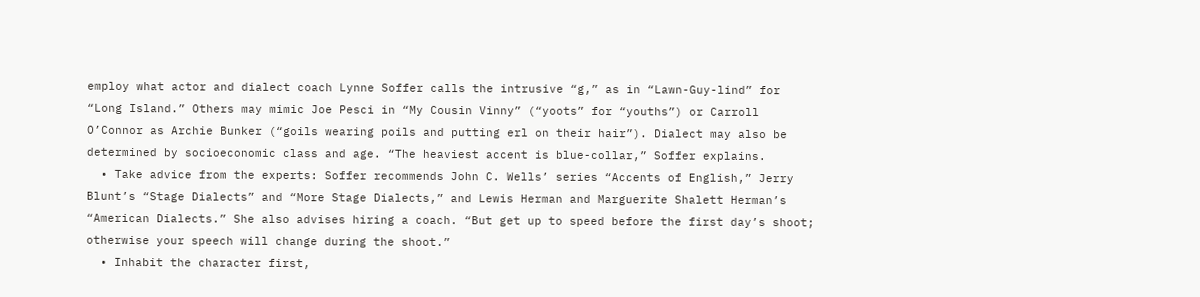employ what actor and dialect coach Lynne Soffer calls the intrusive “g,” as in “Lawn-Guy-lind” for “Long Island.” Others may mimic Joe Pesci in “My Cousin Vinny” (“yoots” for “youths”) or Carroll O’Connor as Archie Bunker (“goils wearing poils and putting erl on their hair”). Dialect may also be determined by socioeconomic class and age. “The heaviest accent is blue-collar,” Soffer explains.
  • Take advice from the experts: Soffer recommends John C. Wells’ series “Accents of English,” Jerry Blunt’s “Stage Dialects” and “More Stage Dialects,” and Lewis Herman and Marguerite Shalett Herman’s “American Dialects.” She also advises hiring a coach. “But get up to speed before the first day’s shoot; otherwise your speech will change during the shoot.”
  • Inhabit the character first,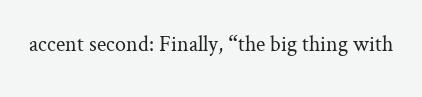accent second: Finally, “the big thing with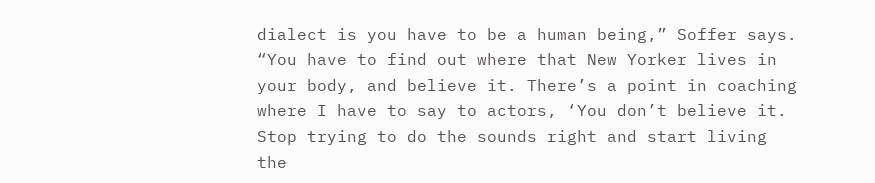dialect is you have to be a human being,” Soffer says. “You have to find out where that New Yorker lives in your body, and believe it. There’s a point in coaching where I have to say to actors, ‘You don’t believe it. Stop trying to do the sounds right and start living the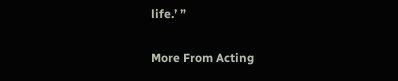life.’ ”

More From Acting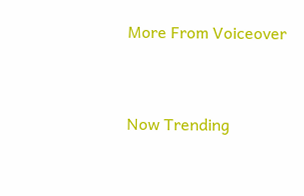More From Voiceover


Now Trending